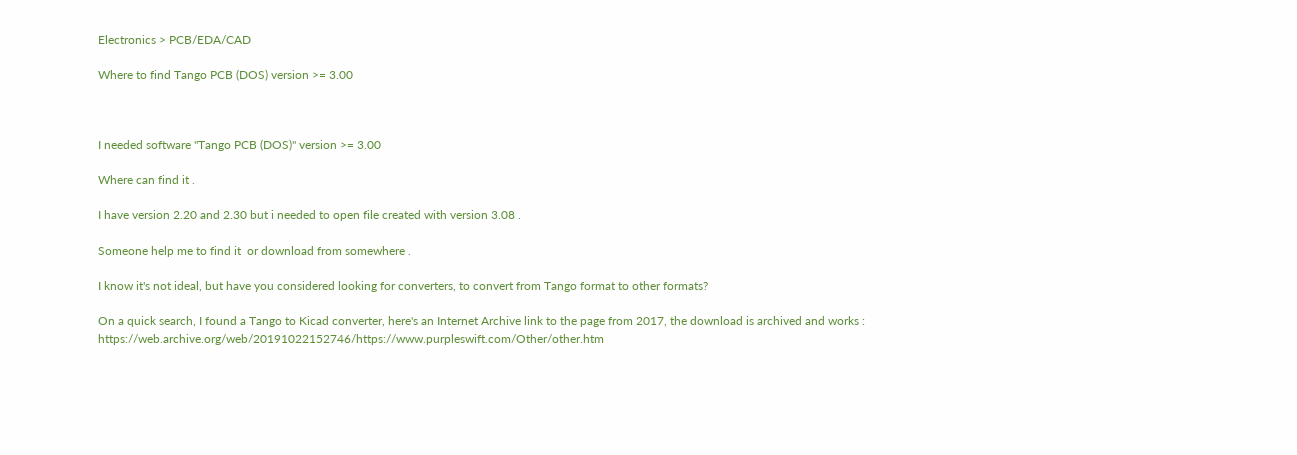Electronics > PCB/EDA/CAD

Where to find Tango PCB (DOS) version >= 3.00



I needed software "Tango PCB (DOS)" version >= 3.00

Where can find it .

I have version 2.20 and 2.30 but i needed to open file created with version 3.08 .

Someone help me to find it  or download from somewhere .

I know it's not ideal, but have you considered looking for converters, to convert from Tango format to other formats?

On a quick search, I found a Tango to Kicad converter, here's an Internet Archive link to the page from 2017, the download is archived and works : https://web.archive.org/web/20191022152746/https://www.purpleswift.com/Other/other.htm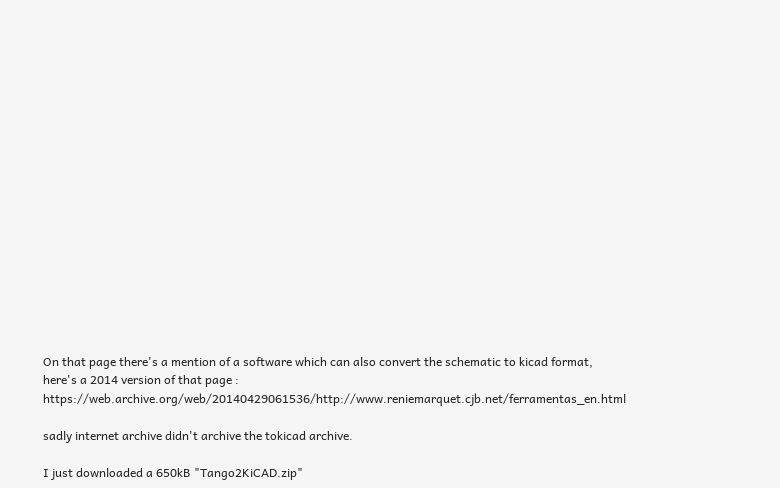On that page there's a mention of a software which can also convert the schematic to kicad format, here's a 2014 version of that page : https://web.archive.org/web/20140429061536/http://www.reniemarquet.cjb.net/ferramentas_en.html

sadly internet archive didn't archive the tokicad archive.

I just downloaded a 650kB "Tango2KiCAD.zip"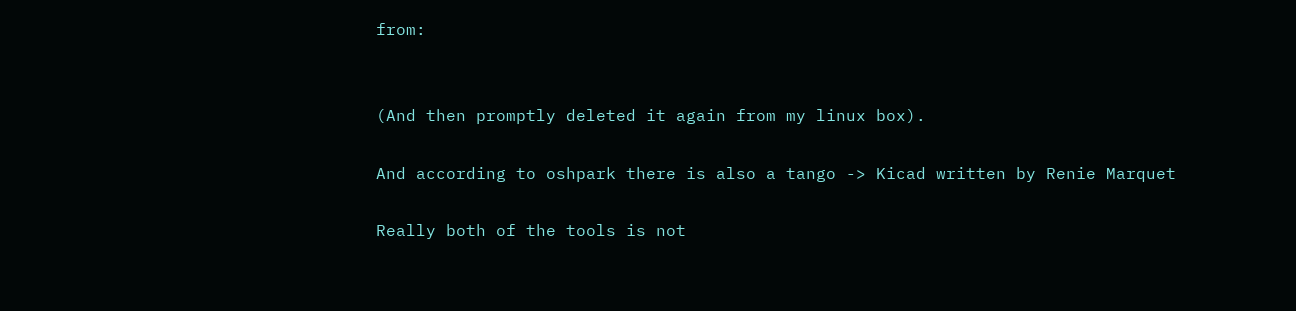from:


(And then promptly deleted it again from my linux box).

And according to oshpark there is also a tango -> Kicad written by Renie Marquet

Really both of the tools is not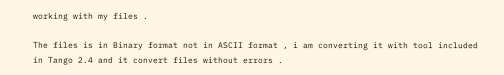working with my files .

The files is in Binary format not in ASCII format , i am converting it with tool included in Tango 2.4 and it convert files without errors .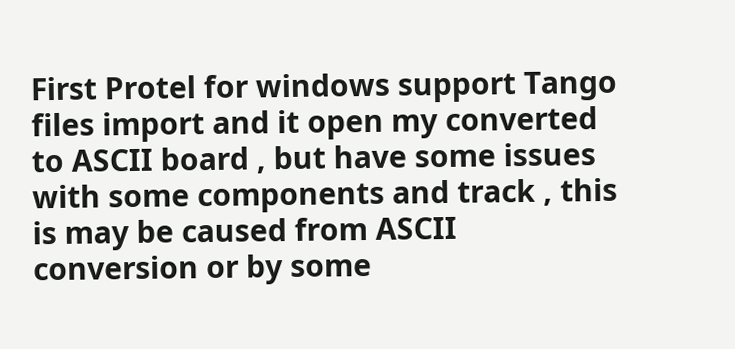First Protel for windows support Tango files import and it open my converted to ASCII board , but have some issues with some components and track , this is may be caused from ASCII conversion or by some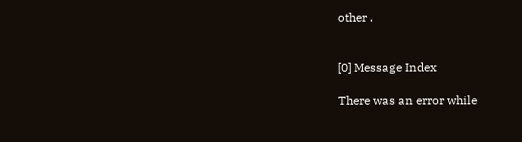other .


[0] Message Index

There was an error while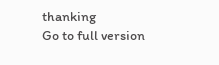thanking
Go to full version